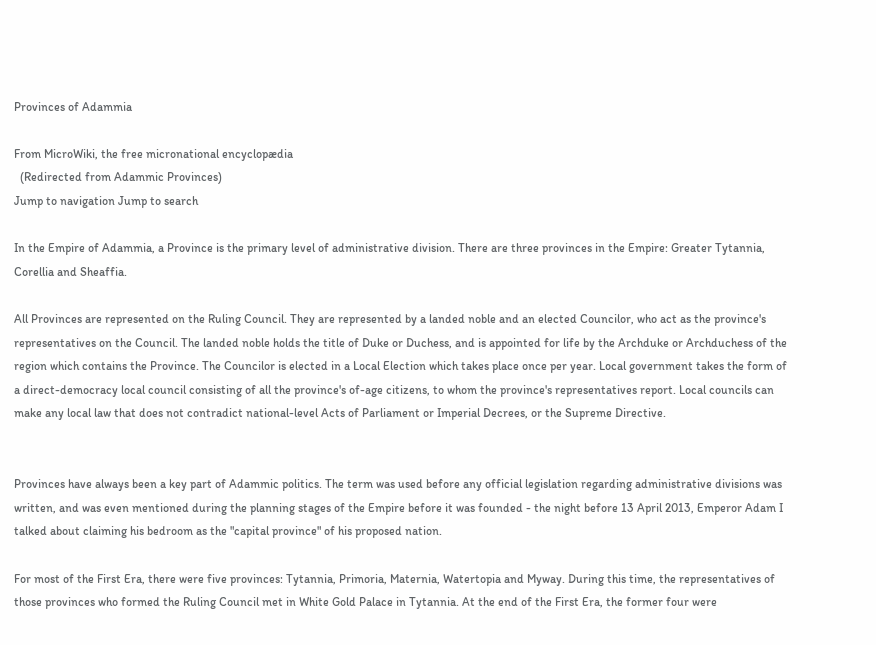Provinces of Adammia

From MicroWiki, the free micronational encyclopædia
  (Redirected from Adammic Provinces)
Jump to navigation Jump to search

In the Empire of Adammia, a Province is the primary level of administrative division. There are three provinces in the Empire: Greater Tytannia, Corellia and Sheaffia.

All Provinces are represented on the Ruling Council. They are represented by a landed noble and an elected Councilor, who act as the province's representatives on the Council. The landed noble holds the title of Duke or Duchess, and is appointed for life by the Archduke or Archduchess of the region which contains the Province. The Councilor is elected in a Local Election which takes place once per year. Local government takes the form of a direct-democracy local council consisting of all the province's of-age citizens, to whom the province's representatives report. Local councils can make any local law that does not contradict national-level Acts of Parliament or Imperial Decrees, or the Supreme Directive.


Provinces have always been a key part of Adammic politics. The term was used before any official legislation regarding administrative divisions was written, and was even mentioned during the planning stages of the Empire before it was founded - the night before 13 April 2013, Emperor Adam I talked about claiming his bedroom as the "capital province" of his proposed nation.

For most of the First Era, there were five provinces: Tytannia, Primoria, Maternia, Watertopia and Myway. During this time, the representatives of those provinces who formed the Ruling Council met in White Gold Palace in Tytannia. At the end of the First Era, the former four were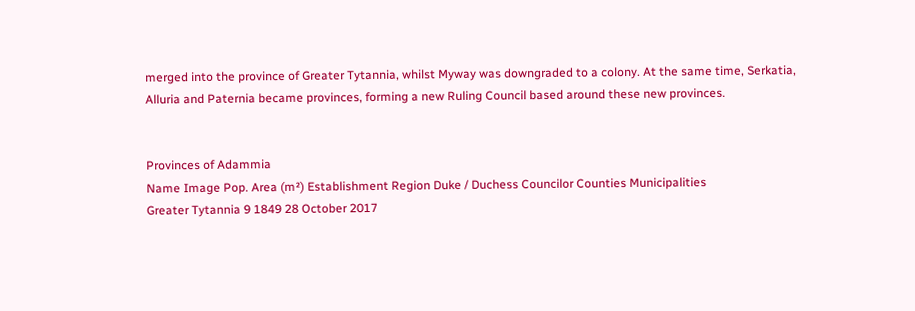merged into the province of Greater Tytannia, whilst Myway was downgraded to a colony. At the same time, Serkatia, Alluria and Paternia became provinces, forming a new Ruling Council based around these new provinces.


Provinces of Adammia
Name Image Pop. Area (m²) Establishment Region Duke / Duchess Councilor Counties Municipalities
Greater Tytannia 9 1849 28 October 2017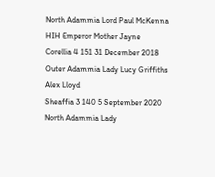North Adammia Lord Paul McKenna HIH Emperor Mother Jayne
Corellia 4 151 31 December 2018 Outer Adammia Lady Lucy Griffiths Alex Lloyd
Sheaffia 3 140 5 September 2020 North Adammia Lady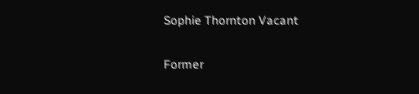Sophie Thornton Vacant

Former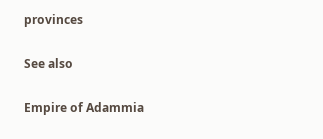provinces

See also

Empire of Adammia